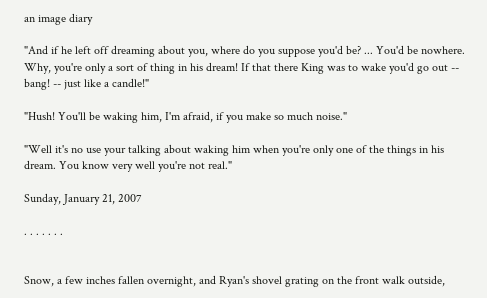an image diary

"And if he left off dreaming about you, where do you suppose you'd be? ... You'd be nowhere. Why, you're only a sort of thing in his dream! If that there King was to wake you'd go out -- bang! -- just like a candle!"

"Hush! You'll be waking him, I'm afraid, if you make so much noise."

"Well it's no use your talking about waking him when you're only one of the things in his dream. You know very well you're not real."

Sunday, January 21, 2007

. . . . . . .


Snow, a few inches fallen overnight, and Ryan's shovel grating on the front walk outside,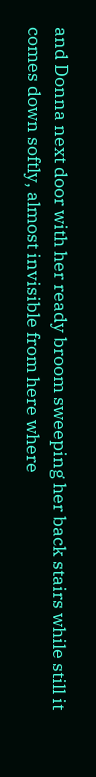and Donna next door with her ready broom sweeping her back stairs while still it comes down softly, almost invisible from here where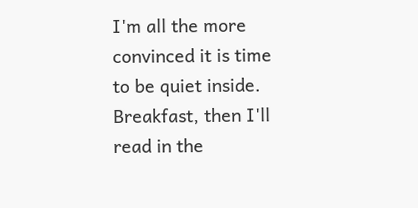I'm all the more convinced it is time to be quiet inside. Breakfast, then I'll read in the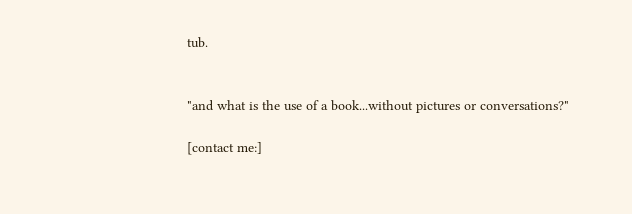tub.


"and what is the use of a book...without pictures or conversations?"

[contact me:]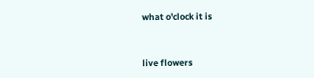what o'clock it is


live flowers